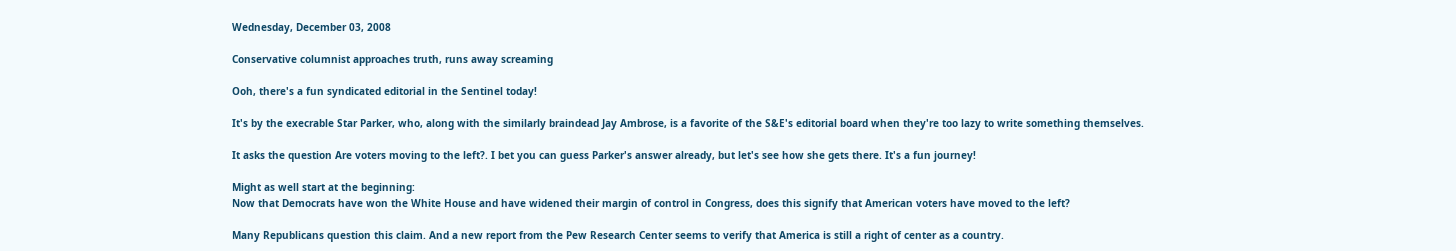Wednesday, December 03, 2008

Conservative columnist approaches truth, runs away screaming

Ooh, there's a fun syndicated editorial in the Sentinel today!

It's by the execrable Star Parker, who, along with the similarly braindead Jay Ambrose, is a favorite of the S&E's editorial board when they're too lazy to write something themselves.

It asks the question Are voters moving to the left?. I bet you can guess Parker's answer already, but let's see how she gets there. It's a fun journey!

Might as well start at the beginning:
Now that Democrats have won the White House and have widened their margin of control in Congress, does this signify that American voters have moved to the left?

Many Republicans question this claim. And a new report from the Pew Research Center seems to verify that America is still a right of center as a country.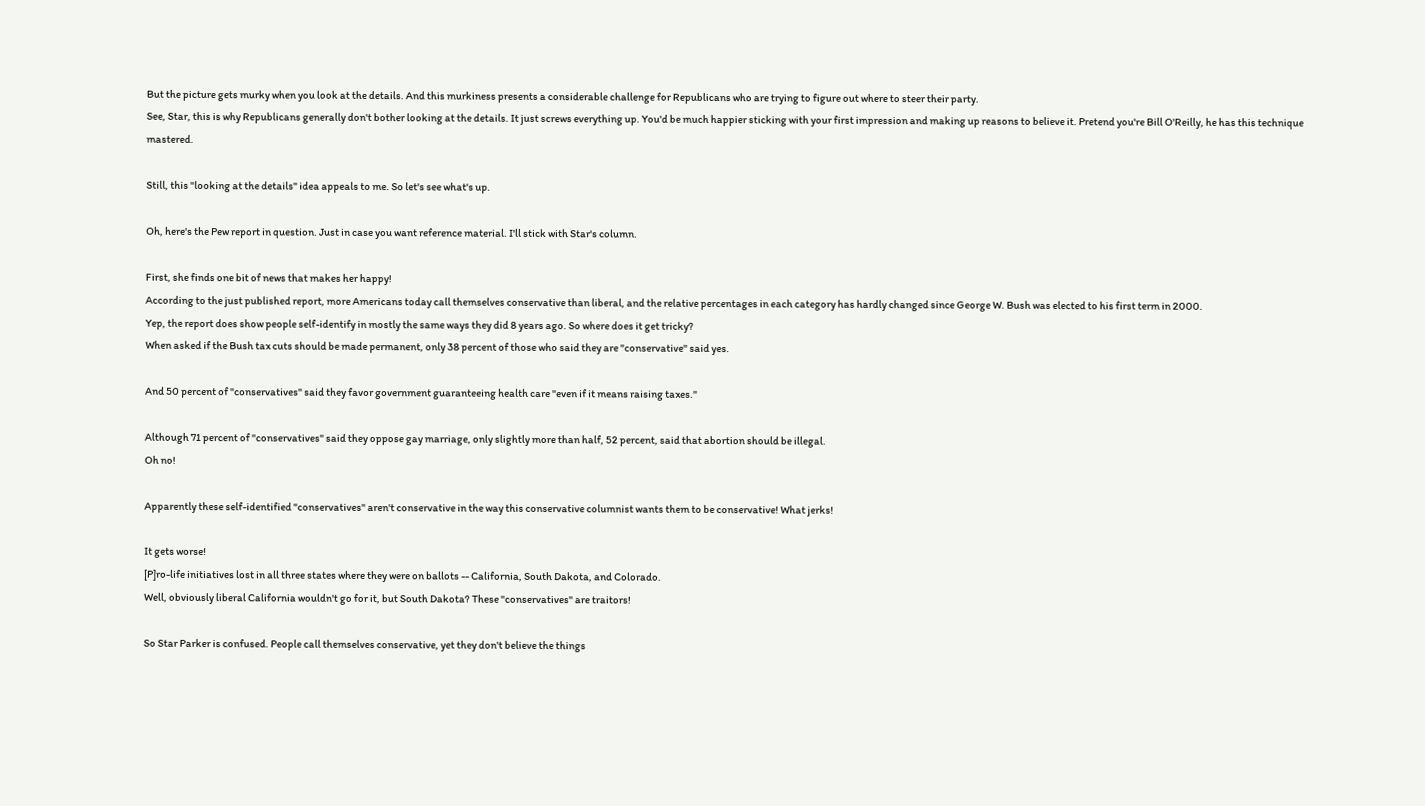But the picture gets murky when you look at the details. And this murkiness presents a considerable challenge for Republicans who are trying to figure out where to steer their party.
See, Star, this is why Republicans generally don't bother looking at the details. It just screws everything up. You'd be much happier sticking with your first impression and making up reasons to believe it. Pretend you're Bill O'Reilly, he has this technique mastered.

Still, this "looking at the details" idea appeals to me. So let's see what's up.

Oh, here's the Pew report in question. Just in case you want reference material. I'll stick with Star's column.

First, she finds one bit of news that makes her happy!
According to the just published report, more Americans today call themselves conservative than liberal, and the relative percentages in each category has hardly changed since George W. Bush was elected to his first term in 2000.
Yep, the report does show people self-identify in mostly the same ways they did 8 years ago. So where does it get tricky?
When asked if the Bush tax cuts should be made permanent, only 38 percent of those who said they are "conservative" said yes.

And 50 percent of "conservatives" said they favor government guaranteeing health care "even if it means raising taxes."

Although 71 percent of "conservatives" said they oppose gay marriage, only slightly more than half, 52 percent, said that abortion should be illegal.
Oh no!

Apparently these self-identified "conservatives" aren't conservative in the way this conservative columnist wants them to be conservative! What jerks!

It gets worse!
[P]ro-life initiatives lost in all three states where they were on ballots -- California, South Dakota, and Colorado.
Well, obviously liberal California wouldn't go for it, but South Dakota? These "conservatives" are traitors!

So Star Parker is confused. People call themselves conservative, yet they don't believe the things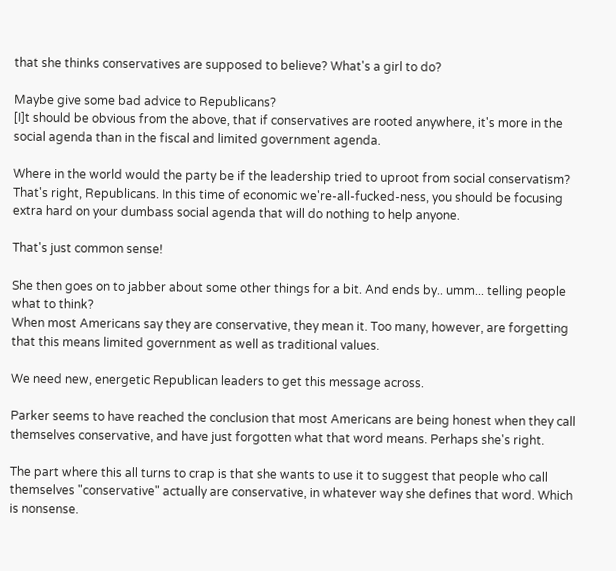that she thinks conservatives are supposed to believe? What's a girl to do?

Maybe give some bad advice to Republicans?
[I]t should be obvious from the above, that if conservatives are rooted anywhere, it's more in the social agenda than in the fiscal and limited government agenda.

Where in the world would the party be if the leadership tried to uproot from social conservatism?
That's right, Republicans. In this time of economic we're-all-fucked-ness, you should be focusing extra hard on your dumbass social agenda that will do nothing to help anyone.

That's just common sense!

She then goes on to jabber about some other things for a bit. And ends by.. umm... telling people what to think?
When most Americans say they are conservative, they mean it. Too many, however, are forgetting that this means limited government as well as traditional values.

We need new, energetic Republican leaders to get this message across.

Parker seems to have reached the conclusion that most Americans are being honest when they call themselves conservative, and have just forgotten what that word means. Perhaps she's right.

The part where this all turns to crap is that she wants to use it to suggest that people who call themselves "conservative" actually are conservative, in whatever way she defines that word. Which is nonsense.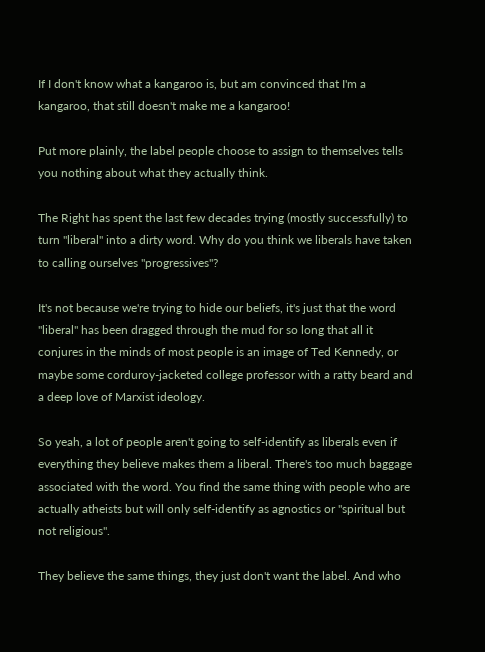If I don't know what a kangaroo is, but am convinced that I'm a kangaroo, that still doesn't make me a kangaroo!

Put more plainly, the label people choose to assign to themselves tells you nothing about what they actually think.

The Right has spent the last few decades trying (mostly successfully) to turn "liberal" into a dirty word. Why do you think we liberals have taken to calling ourselves "progressives"?

It's not because we're trying to hide our beliefs, it's just that the word "liberal" has been dragged through the mud for so long that all it conjures in the minds of most people is an image of Ted Kennedy, or maybe some corduroy-jacketed college professor with a ratty beard and a deep love of Marxist ideology.

So yeah, a lot of people aren't going to self-identify as liberals even if everything they believe makes them a liberal. There's too much baggage associated with the word. You find the same thing with people who are actually atheists but will only self-identify as agnostics or "spiritual but not religious".

They believe the same things, they just don't want the label. And who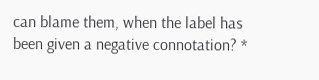can blame them, when the label has been given a negative connotation? *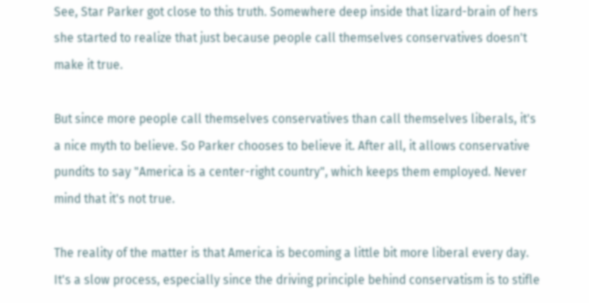See, Star Parker got close to this truth. Somewhere deep inside that lizard-brain of hers she started to realize that just because people call themselves conservatives doesn't make it true.

But since more people call themselves conservatives than call themselves liberals, it's a nice myth to believe. So Parker chooses to believe it. After all, it allows conservative pundits to say "America is a center-right country", which keeps them employed. Never mind that it's not true.

The reality of the matter is that America is becoming a little bit more liberal every day. It's a slow process, especially since the driving principle behind conservatism is to stifle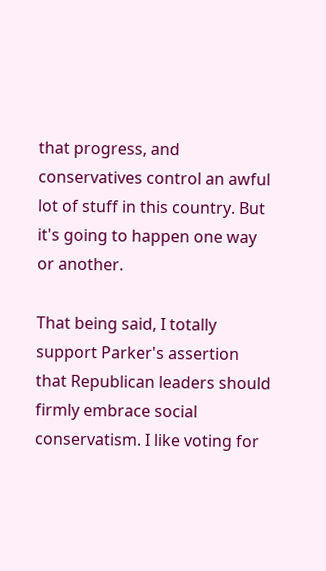that progress, and conservatives control an awful lot of stuff in this country. But it's going to happen one way or another.

That being said, I totally support Parker's assertion that Republican leaders should firmly embrace social conservatism. I like voting for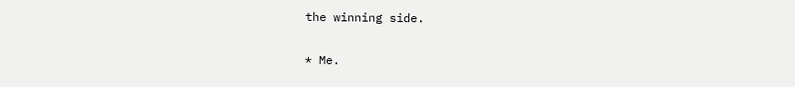the winning side.

* Me.